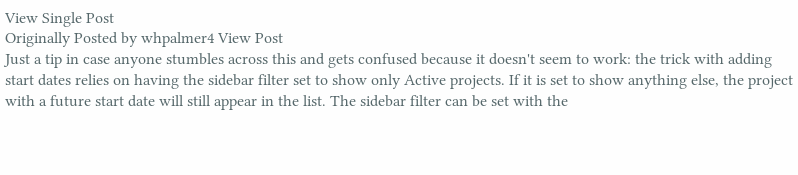View Single Post
Originally Posted by whpalmer4 View Post
Just a tip in case anyone stumbles across this and gets confused because it doesn't seem to work: the trick with adding start dates relies on having the sidebar filter set to show only Active projects. If it is set to show anything else, the project with a future start date will still appear in the list. The sidebar filter can be set with the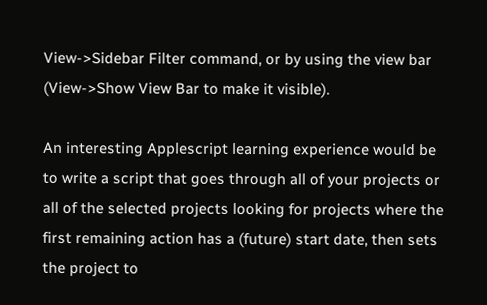View->Sidebar Filter command, or by using the view bar (View->Show View Bar to make it visible).

An interesting Applescript learning experience would be to write a script that goes through all of your projects or all of the selected projects looking for projects where the first remaining action has a (future) start date, then sets the project to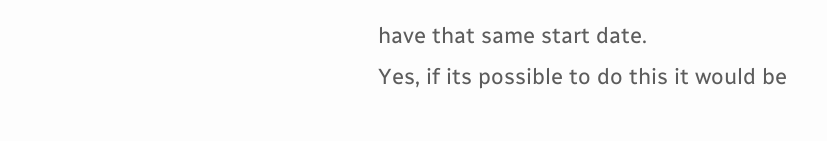have that same start date.
Yes, if its possible to do this it would be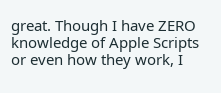great. Though I have ZERO knowledge of Apple Scripts or even how they work, I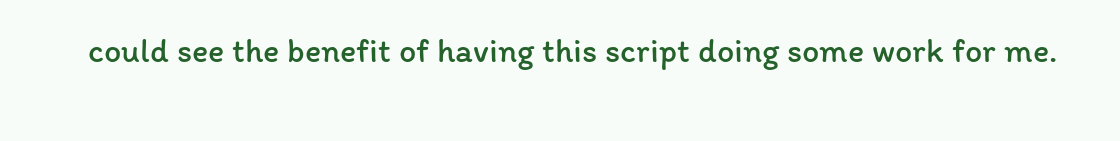could see the benefit of having this script doing some work for me.